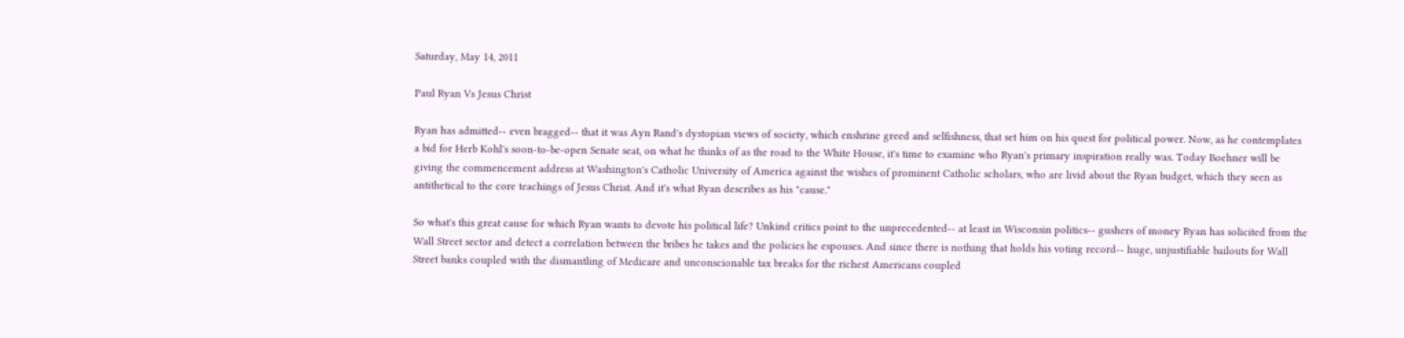Saturday, May 14, 2011

Paul Ryan Vs Jesus Christ

Ryan has admitted-- even bragged-- that it was Ayn Rand's dystopian views of society, which enshrine greed and selfishness, that set him on his quest for political power. Now, as he contemplates a bid for Herb Kohl's soon-to-be-open Senate seat, on what he thinks of as the road to the White House, it's time to examine who Ryan's primary inspiration really was. Today Boehner will be giving the commencement address at Washington's Catholic University of America against the wishes of prominent Catholic scholars, who are livid about the Ryan budget, which they seen as antithetical to the core teachings of Jesus Christ. And it's what Ryan describes as his "cause."

So what's this great cause for which Ryan wants to devote his political life? Unkind critics point to the unprecedented-- at least in Wisconsin politics-- gushers of money Ryan has solicited from the Wall Street sector and detect a correlation between the bribes he takes and the policies he espouses. And since there is nothing that holds his voting record-- huge, unjustifiable bailouts for Wall Street banks coupled with the dismantling of Medicare and unconscionable tax breaks for the richest Americans coupled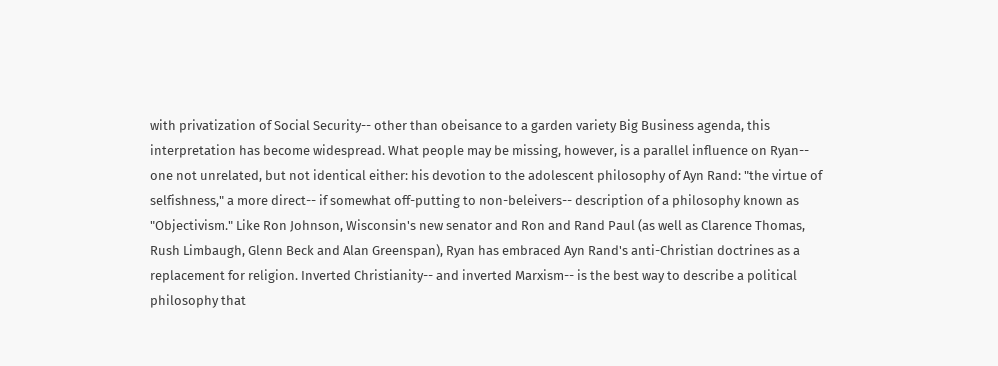with privatization of Social Security-- other than obeisance to a garden variety Big Business agenda, this interpretation has become widespread. What people may be missing, however, is a parallel influence on Ryan-- one not unrelated, but not identical either: his devotion to the adolescent philosophy of Ayn Rand: "the virtue of selfishness," a more direct-- if somewhat off-putting to non-beleivers-- description of a philosophy known as "Objectivism." Like Ron Johnson, Wisconsin's new senator and Ron and Rand Paul (as well as Clarence Thomas, Rush Limbaugh, Glenn Beck and Alan Greenspan), Ryan has embraced Ayn Rand's anti-Christian doctrines as a replacement for religion. Inverted Christianity-- and inverted Marxism-- is the best way to describe a political philosophy that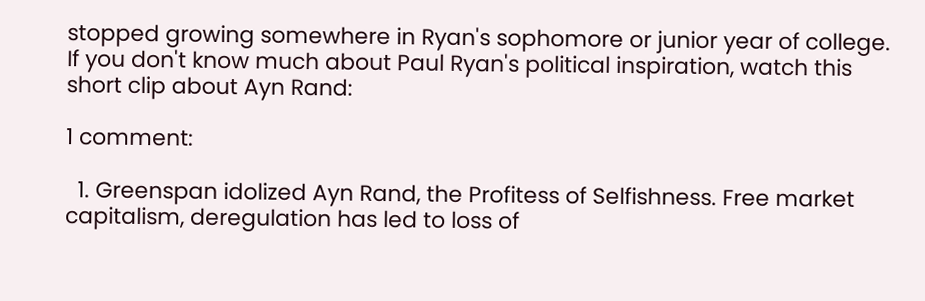stopped growing somewhere in Ryan's sophomore or junior year of college. If you don't know much about Paul Ryan's political inspiration, watch this short clip about Ayn Rand:

1 comment:

  1. Greenspan idolized Ayn Rand, the Profitess of Selfishness. Free market capitalism, deregulation has led to loss of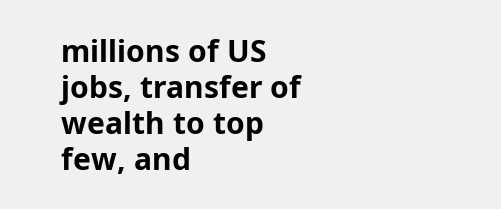millions of US jobs, transfer of wealth to top few, and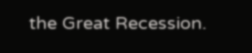the Great Recession.